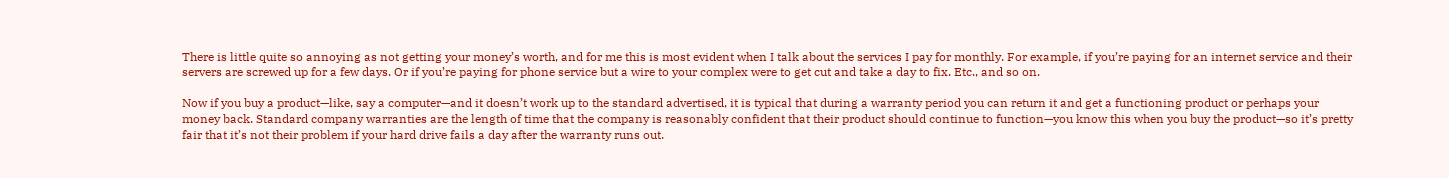There is little quite so annoying as not getting your money’s worth, and for me this is most evident when I talk about the services I pay for monthly. For example, if you’re paying for an internet service and their servers are screwed up for a few days. Or if you’re paying for phone service but a wire to your complex were to get cut and take a day to fix. Etc., and so on.

Now if you buy a product—like, say a computer—and it doesn’t work up to the standard advertised, it is typical that during a warranty period you can return it and get a functioning product or perhaps your money back. Standard company warranties are the length of time that the company is reasonably confident that their product should continue to function—you know this when you buy the product—so it’s pretty fair that it’s not their problem if your hard drive fails a day after the warranty runs out.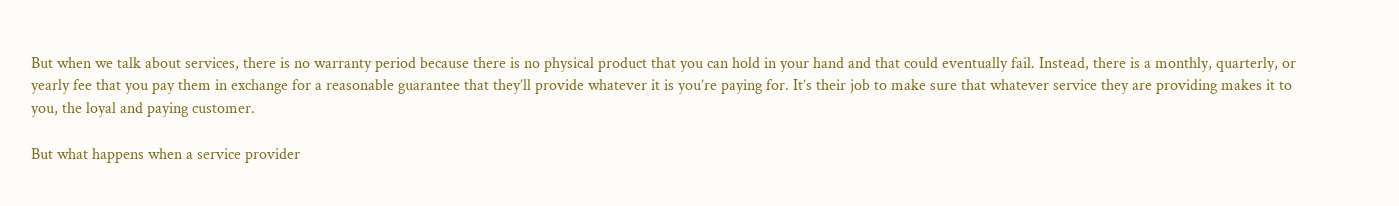But when we talk about services, there is no warranty period because there is no physical product that you can hold in your hand and that could eventually fail. Instead, there is a monthly, quarterly, or yearly fee that you pay them in exchange for a reasonable guarantee that they’ll provide whatever it is you’re paying for. It’s their job to make sure that whatever service they are providing makes it to you, the loyal and paying customer.

But what happens when a service provider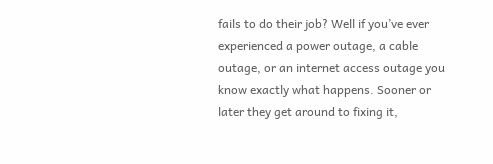fails to do their job? Well if you’ve ever experienced a power outage, a cable outage, or an internet access outage you know exactly what happens. Sooner or later they get around to fixing it,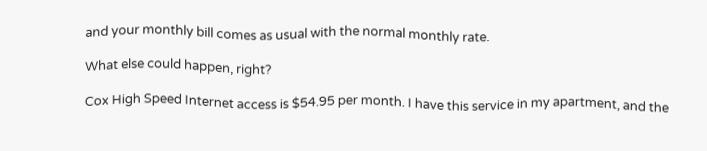and your monthly bill comes as usual with the normal monthly rate.

What else could happen, right?

Cox High Speed Internet access is $54.95 per month. I have this service in my apartment, and the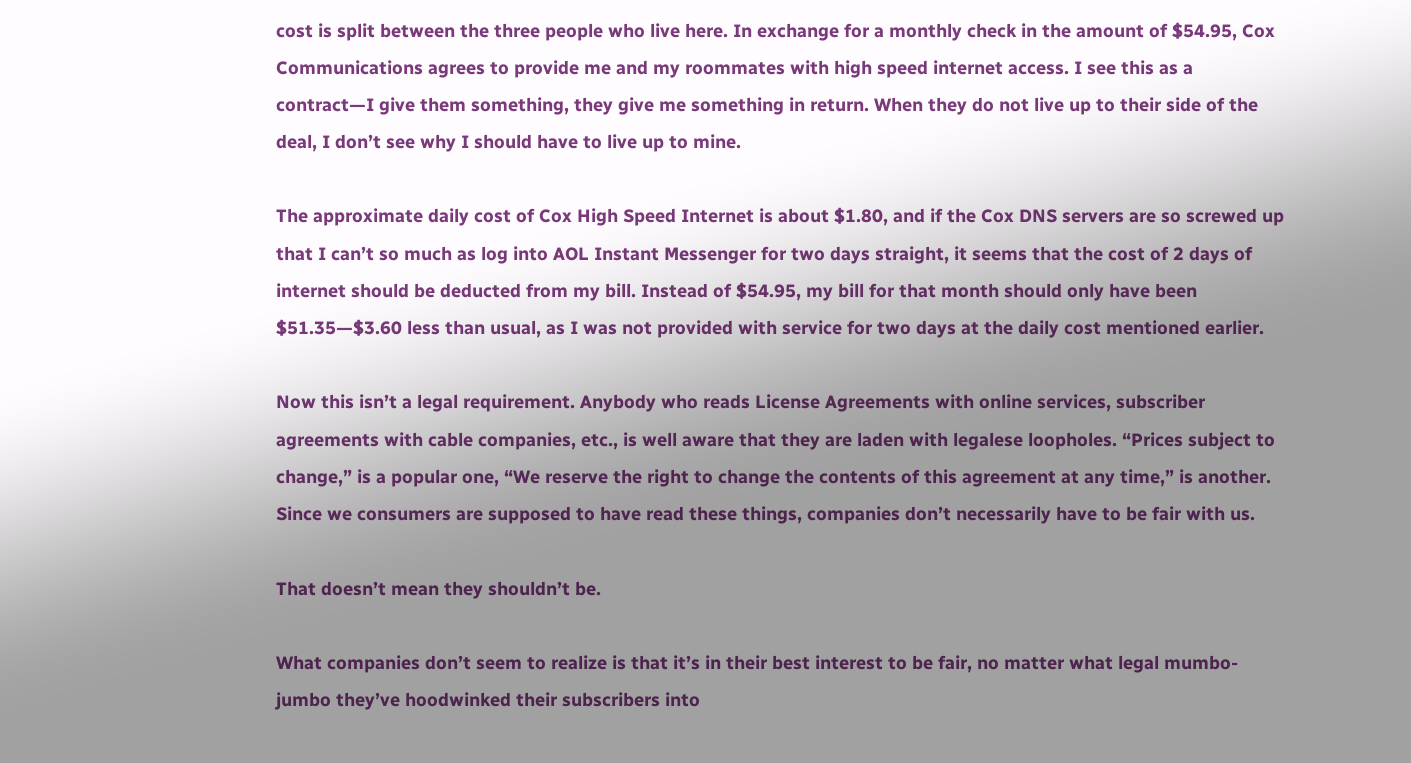cost is split between the three people who live here. In exchange for a monthly check in the amount of $54.95, Cox Communications agrees to provide me and my roommates with high speed internet access. I see this as a contract—I give them something, they give me something in return. When they do not live up to their side of the deal, I don’t see why I should have to live up to mine.

The approximate daily cost of Cox High Speed Internet is about $1.80, and if the Cox DNS servers are so screwed up that I can’t so much as log into AOL Instant Messenger for two days straight, it seems that the cost of 2 days of internet should be deducted from my bill. Instead of $54.95, my bill for that month should only have been $51.35—$3.60 less than usual, as I was not provided with service for two days at the daily cost mentioned earlier.

Now this isn’t a legal requirement. Anybody who reads License Agreements with online services, subscriber agreements with cable companies, etc., is well aware that they are laden with legalese loopholes. “Prices subject to change,” is a popular one, “We reserve the right to change the contents of this agreement at any time,” is another. Since we consumers are supposed to have read these things, companies don’t necessarily have to be fair with us.

That doesn’t mean they shouldn’t be.

What companies don’t seem to realize is that it’s in their best interest to be fair, no matter what legal mumbo-jumbo they’ve hoodwinked their subscribers into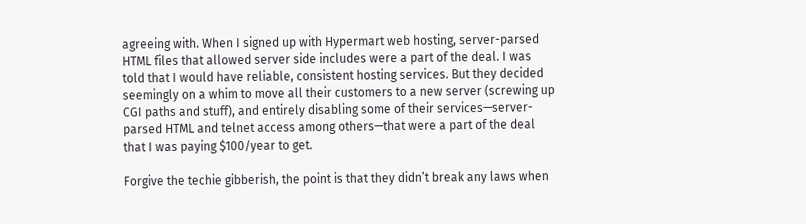agreeing with. When I signed up with Hypermart web hosting, server-parsed HTML files that allowed server side includes were a part of the deal. I was told that I would have reliable, consistent hosting services. But they decided seemingly on a whim to move all their customers to a new server (screwing up CGI paths and stuff), and entirely disabling some of their services—server-parsed HTML and telnet access among others—that were a part of the deal that I was paying $100/year to get.

Forgive the techie gibberish, the point is that they didn’t break any laws when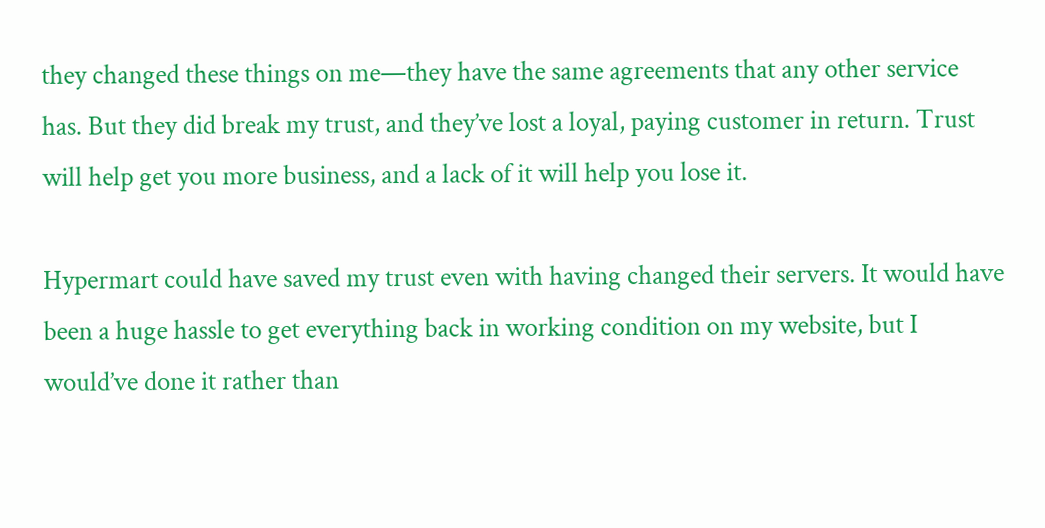they changed these things on me—they have the same agreements that any other service has. But they did break my trust, and they’ve lost a loyal, paying customer in return. Trust will help get you more business, and a lack of it will help you lose it.

Hypermart could have saved my trust even with having changed their servers. It would have been a huge hassle to get everything back in working condition on my website, but I would’ve done it rather than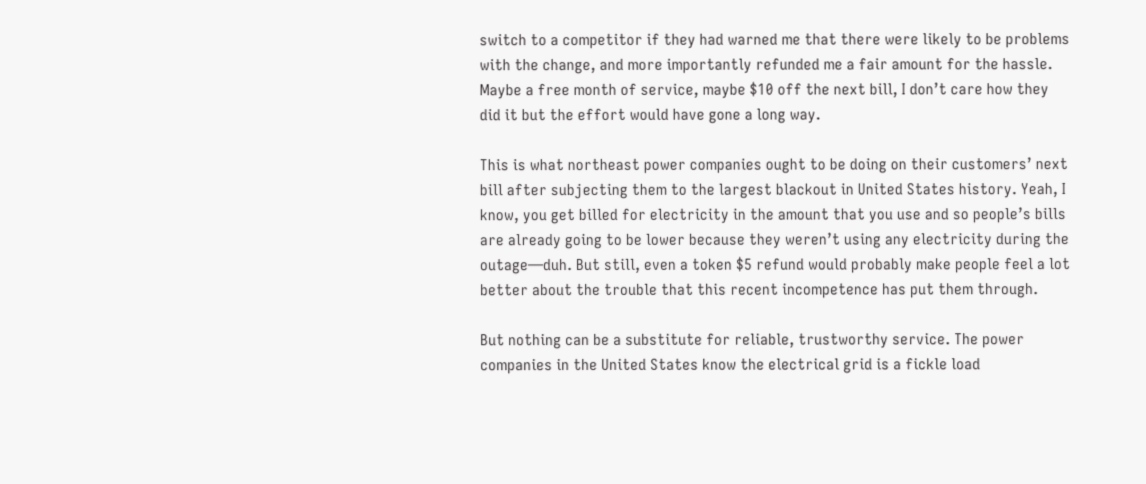switch to a competitor if they had warned me that there were likely to be problems with the change, and more importantly refunded me a fair amount for the hassle. Maybe a free month of service, maybe $10 off the next bill, I don’t care how they did it but the effort would have gone a long way.

This is what northeast power companies ought to be doing on their customers’ next bill after subjecting them to the largest blackout in United States history. Yeah, I know, you get billed for electricity in the amount that you use and so people’s bills are already going to be lower because they weren’t using any electricity during the outage—duh. But still, even a token $5 refund would probably make people feel a lot better about the trouble that this recent incompetence has put them through.

But nothing can be a substitute for reliable, trustworthy service. The power companies in the United States know the electrical grid is a fickle load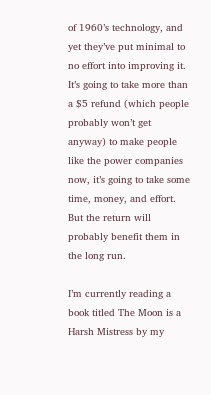of 1960’s technology, and yet they’ve put minimal to no effort into improving it. It’s going to take more than a $5 refund (which people probably won’t get anyway) to make people like the power companies now, it’s going to take some time, money, and effort. But the return will probably benefit them in the long run.

I’m currently reading a book titled The Moon is a Harsh Mistress by my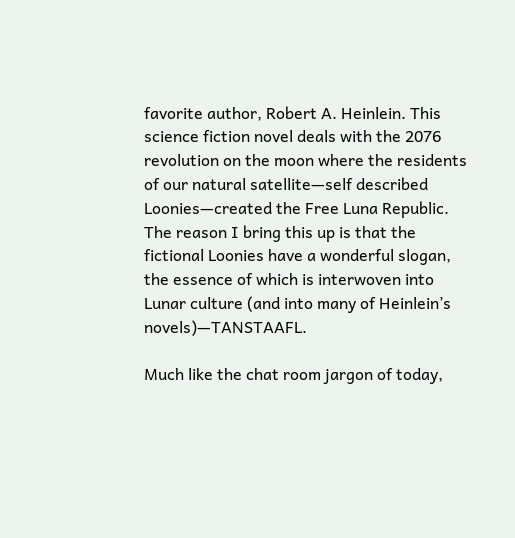favorite author, Robert A. Heinlein. This science fiction novel deals with the 2076 revolution on the moon where the residents of our natural satellite—self described Loonies—created the Free Luna Republic. The reason I bring this up is that the fictional Loonies have a wonderful slogan, the essence of which is interwoven into Lunar culture (and into many of Heinlein’s novels)—TANSTAAFL.

Much like the chat room jargon of today,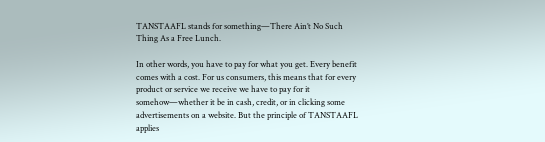TANSTAAFL stands for something—There Ain’t No Such Thing As a Free Lunch.

In other words, you have to pay for what you get. Every benefit comes with a cost. For us consumers, this means that for every product or service we receive we have to pay for it somehow—whether it be in cash, credit, or in clicking some advertisements on a website. But the principle of TANSTAAFL applies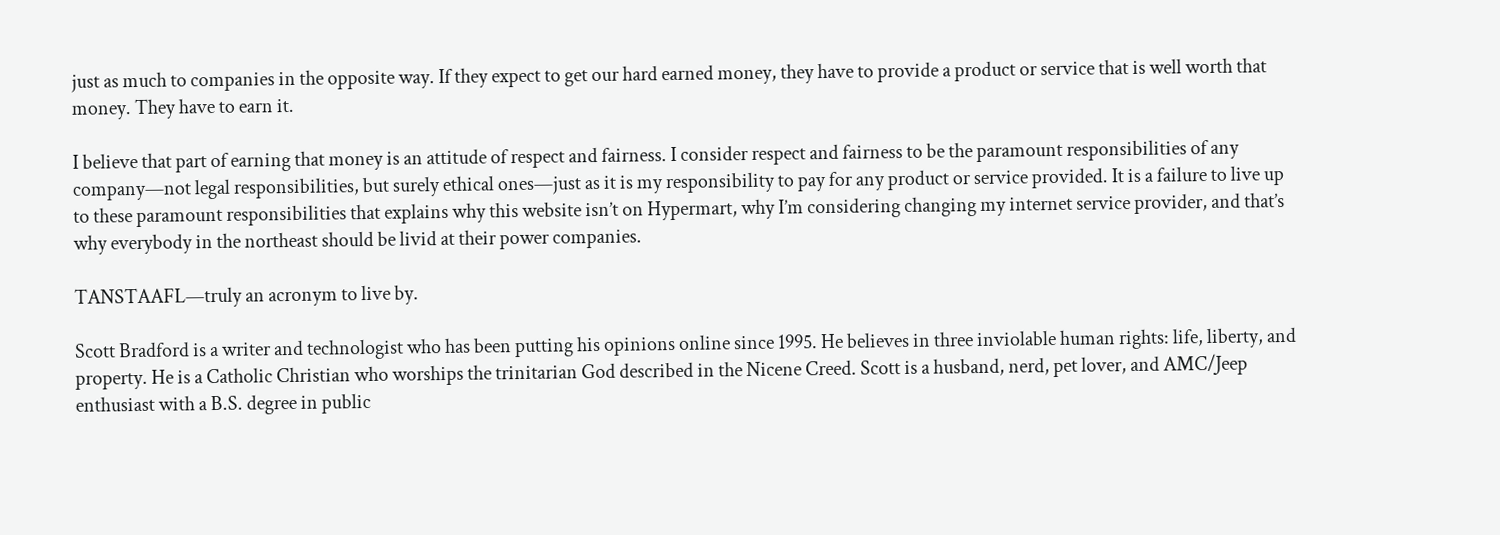just as much to companies in the opposite way. If they expect to get our hard earned money, they have to provide a product or service that is well worth that money. They have to earn it.

I believe that part of earning that money is an attitude of respect and fairness. I consider respect and fairness to be the paramount responsibilities of any company—not legal responsibilities, but surely ethical ones—just as it is my responsibility to pay for any product or service provided. It is a failure to live up to these paramount responsibilities that explains why this website isn’t on Hypermart, why I’m considering changing my internet service provider, and that’s why everybody in the northeast should be livid at their power companies.

TANSTAAFL—truly an acronym to live by.

Scott Bradford is a writer and technologist who has been putting his opinions online since 1995. He believes in three inviolable human rights: life, liberty, and property. He is a Catholic Christian who worships the trinitarian God described in the Nicene Creed. Scott is a husband, nerd, pet lover, and AMC/Jeep enthusiast with a B.S. degree in public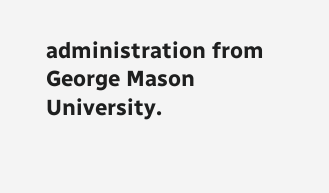administration from George Mason University.